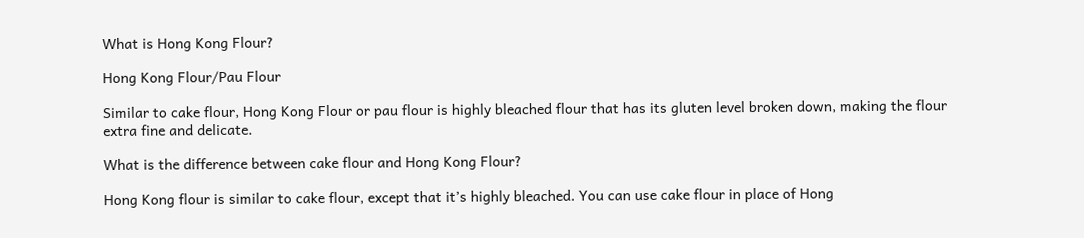What is Hong Kong Flour?

Hong Kong Flour/Pau Flour

Similar to cake flour, Hong Kong Flour or pau flour is highly bleached flour that has its gluten level broken down, making the flour extra fine and delicate.

What is the difference between cake flour and Hong Kong Flour?

Hong Kong flour is similar to cake flour, except that it’s highly bleached. You can use cake flour in place of Hong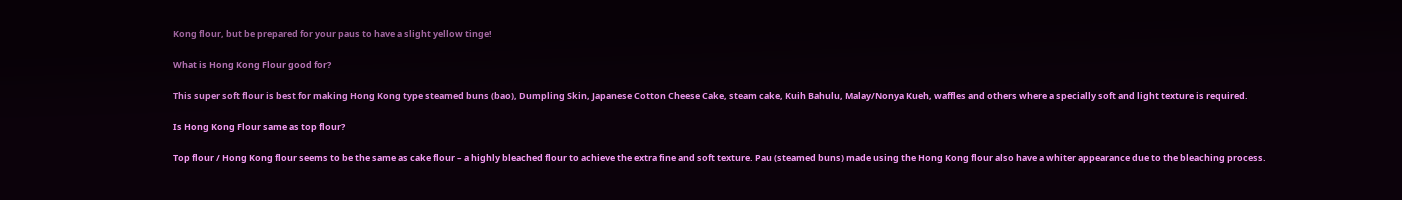Kong flour, but be prepared for your paus to have a slight yellow tinge!

What is Hong Kong Flour good for?

This super soft flour is best for making Hong Kong type steamed buns (bao), Dumpling Skin, Japanese Cotton Cheese Cake, steam cake, Kuih Bahulu, Malay/Nonya Kueh, waffles and others where a specially soft and light texture is required.

Is Hong Kong Flour same as top flour?

Top flour / Hong Kong flour seems to be the same as cake flour – a highly bleached flour to achieve the extra fine and soft texture. Pau (steamed buns) made using the Hong Kong flour also have a whiter appearance due to the bleaching process.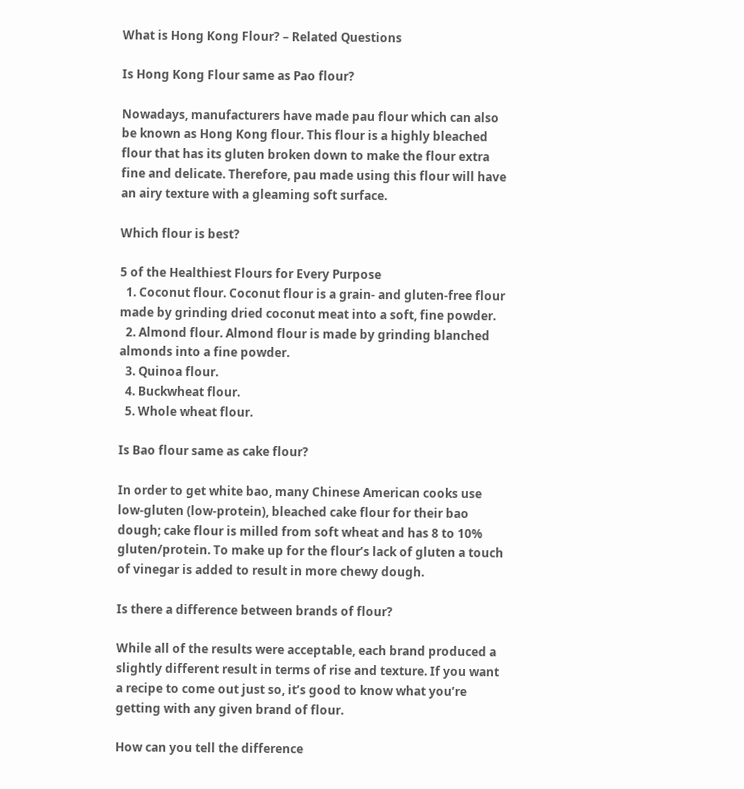What is Hong Kong Flour? – Related Questions

Is Hong Kong Flour same as Pao flour?

Nowadays, manufacturers have made pau flour which can also be known as Hong Kong flour. This flour is a highly bleached flour that has its gluten broken down to make the flour extra fine and delicate. Therefore, pau made using this flour will have an airy texture with a gleaming soft surface.

Which flour is best?

5 of the Healthiest Flours for Every Purpose
  1. Coconut flour. Coconut flour is a grain- and gluten-free flour made by grinding dried coconut meat into a soft, fine powder.
  2. Almond flour. Almond flour is made by grinding blanched almonds into a fine powder.
  3. Quinoa flour.
  4. Buckwheat flour.
  5. Whole wheat flour.

Is Bao flour same as cake flour?

In order to get white bao, many Chinese American cooks use low-gluten (low-protein), bleached cake flour for their bao dough; cake flour is milled from soft wheat and has 8 to 10% gluten/protein. To make up for the flour’s lack of gluten a touch of vinegar is added to result in more chewy dough.

Is there a difference between brands of flour?

While all of the results were acceptable, each brand produced a slightly different result in terms of rise and texture. If you want a recipe to come out just so, it’s good to know what you’re getting with any given brand of flour.

How can you tell the difference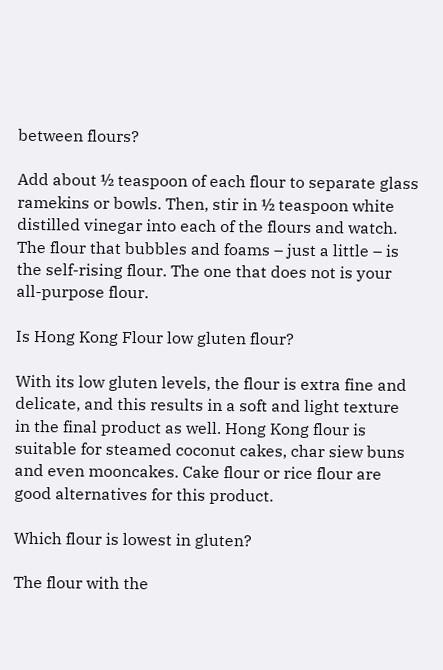between flours?

Add about ½ teaspoon of each flour to separate glass ramekins or bowls. Then, stir in ½ teaspoon white distilled vinegar into each of the flours and watch. The flour that bubbles and foams – just a little – is the self-rising flour. The one that does not is your all-purpose flour.

Is Hong Kong Flour low gluten flour?

With its low gluten levels, the flour is extra fine and delicate, and this results in a soft and light texture in the final product as well. Hong Kong flour is suitable for steamed coconut cakes, char siew buns and even mooncakes. Cake flour or rice flour are good alternatives for this product.

Which flour is lowest in gluten?

The flour with the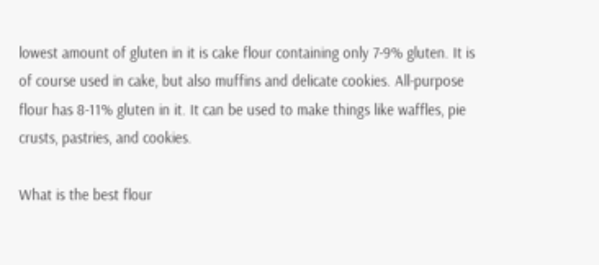lowest amount of gluten in it is cake flour containing only 7-9% gluten. It is of course used in cake, but also muffins and delicate cookies. All-purpose flour has 8-11% gluten in it. It can be used to make things like waffles, pie crusts, pastries, and cookies.

What is the best flour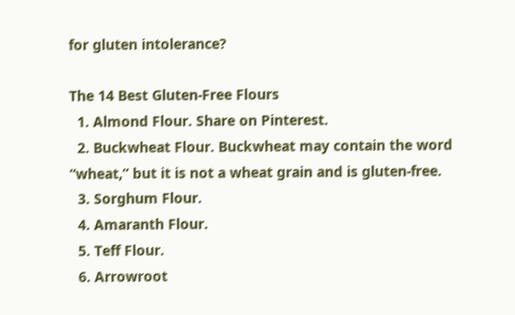for gluten intolerance?

The 14 Best Gluten-Free Flours
  1. Almond Flour. Share on Pinterest.
  2. Buckwheat Flour. Buckwheat may contain the word “wheat,” but it is not a wheat grain and is gluten-free.
  3. Sorghum Flour.
  4. Amaranth Flour.
  5. Teff Flour.
  6. Arrowroot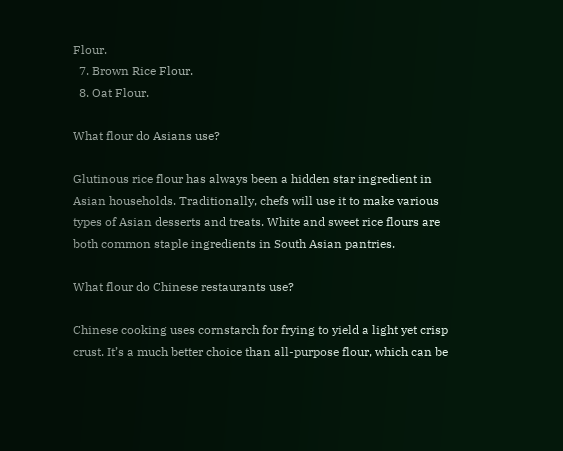Flour.
  7. Brown Rice Flour.
  8. Oat Flour.

What flour do Asians use?

Glutinous rice flour has always been a hidden star ingredient in Asian households. Traditionally, chefs will use it to make various types of Asian desserts and treats. White and sweet rice flours are both common staple ingredients in South Asian pantries.

What flour do Chinese restaurants use?

Chinese cooking uses cornstarch for frying to yield a light yet crisp crust. It’s a much better choice than all-purpose flour, which can be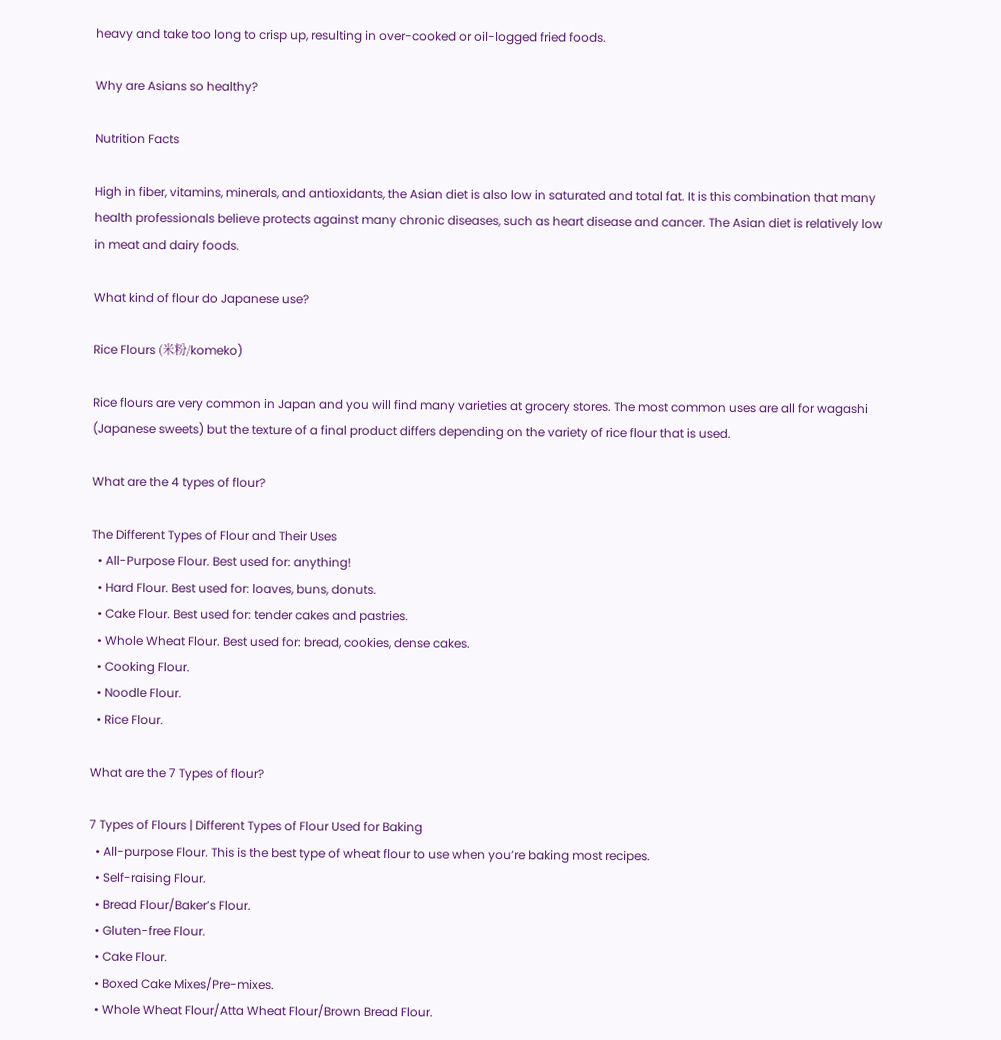heavy and take too long to crisp up, resulting in over-cooked or oil-logged fried foods.

Why are Asians so healthy?

Nutrition Facts

High in fiber, vitamins, minerals, and antioxidants, the Asian diet is also low in saturated and total fat. It is this combination that many health professionals believe protects against many chronic diseases, such as heart disease and cancer. The Asian diet is relatively low in meat and dairy foods.

What kind of flour do Japanese use?

Rice Flours (米粉/komeko)

Rice flours are very common in Japan and you will find many varieties at grocery stores. The most common uses are all for wagashi (Japanese sweets) but the texture of a final product differs depending on the variety of rice flour that is used.

What are the 4 types of flour?

The Different Types of Flour and Their Uses
  • All-Purpose Flour. Best used for: anything!
  • Hard Flour. Best used for: loaves, buns, donuts.
  • Cake Flour. Best used for: tender cakes and pastries.
  • Whole Wheat Flour. Best used for: bread, cookies, dense cakes.
  • Cooking Flour.
  • Noodle Flour.
  • Rice Flour.

What are the 7 Types of flour?

7 Types of Flours | Different Types of Flour Used for Baking
  • All-purpose Flour. This is the best type of wheat flour to use when you’re baking most recipes.
  • Self-raising Flour.
  • Bread Flour/Baker’s Flour.
  • Gluten-free Flour.
  • Cake Flour.
  • Boxed Cake Mixes/Pre-mixes.
  • Whole Wheat Flour/Atta Wheat Flour/Brown Bread Flour.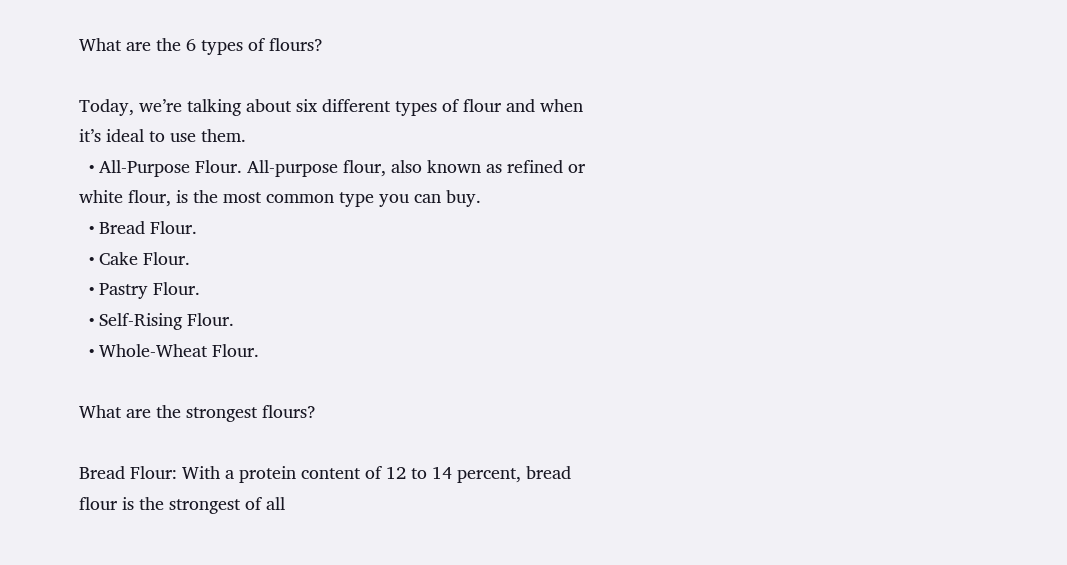What are the 6 types of flours?

Today, we’re talking about six different types of flour and when it’s ideal to use them.
  • All-Purpose Flour. All-purpose flour, also known as refined or white flour, is the most common type you can buy.
  • Bread Flour.
  • Cake Flour.
  • Pastry Flour.
  • Self-Rising Flour.
  • Whole-Wheat Flour.

What are the strongest flours?

Bread Flour: With a protein content of 12 to 14 percent, bread flour is the strongest of all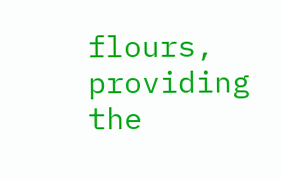flours, providing the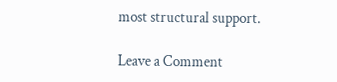most structural support.

Leave a Comment